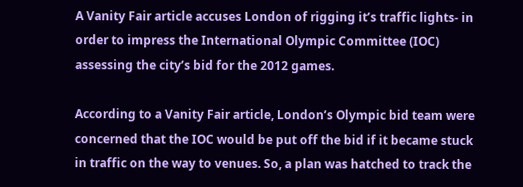A Vanity Fair article accuses London of rigging it’s traffic lights- in order to impress the International Olympic Committee (IOC) assessing the city’s bid for the 2012 games.

According to a Vanity Fair article, London’s Olympic bid team were concerned that the IOC would be put off the bid if it became stuck in traffic on the way to venues. So, a plan was hatched to track the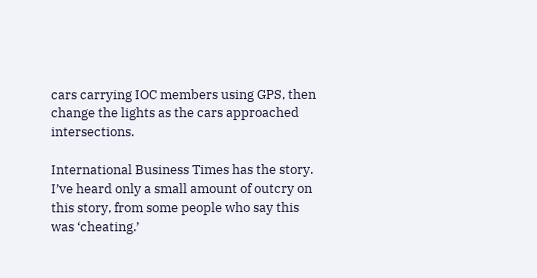cars carrying IOC members using GPS, then change the lights as the cars approached intersections.

International Business Times has the story. I’ve heard only a small amount of outcry on this story, from some people who say this was ‘cheating.’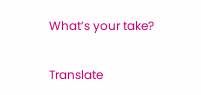What’s your take?

Translate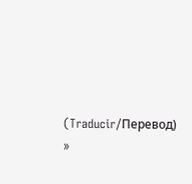(Traducir/Перевод) »